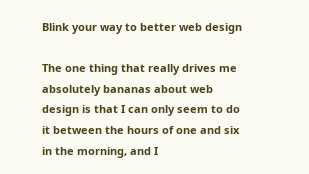Blink your way to better web design

The one thing that really drives me absolutely bananas about web design is that I can only seem to do it between the hours of one and six in the morning, and I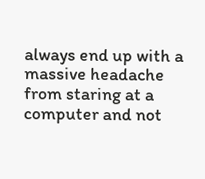always end up with a massive headache from staring at a computer and not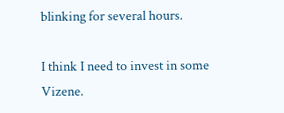blinking for several hours.

I think I need to invest in some Vizene.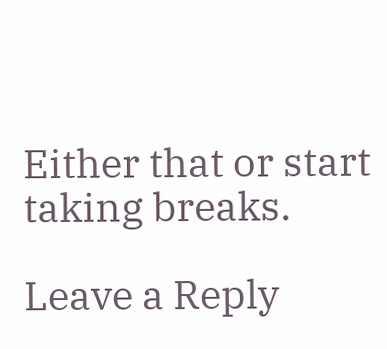Either that or start taking breaks.

Leave a Reply